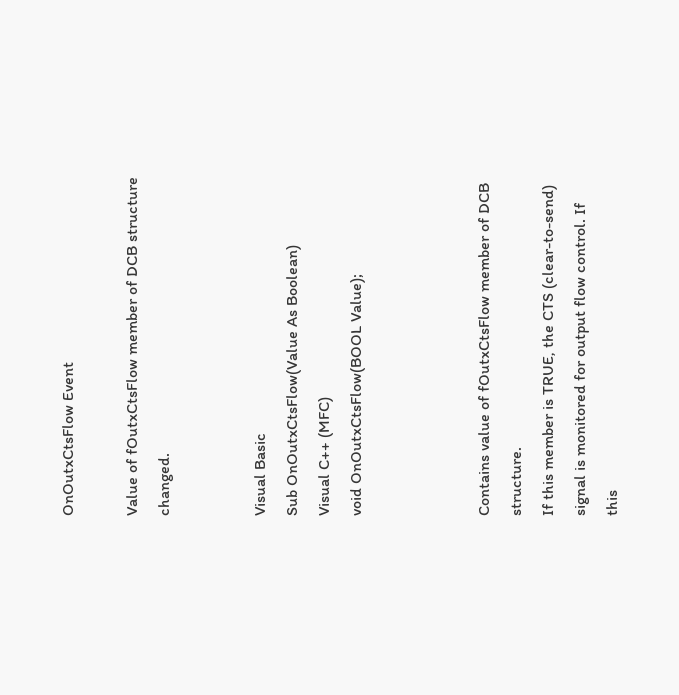OnOutxCtsFlow Event

Value of fOutxCtsFlow member of DCB structure changed.


Visual Basic
Sub OnOutxCtsFlow(Value As Boolean)
Visual C++ (MFC)
void OnOutxCtsFlow(BOOL Value);



Contains value of fOutxCtsFlow member of DCB structure.
If this member is TRUE, the CTS (clear-to-send) signal is monitored for output flow control. If this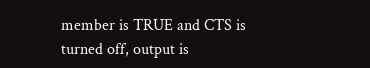member is TRUE and CTS is turned off, output is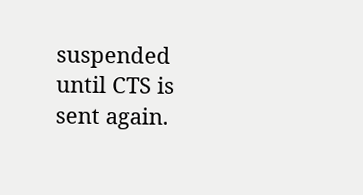suspended until CTS is sent again.